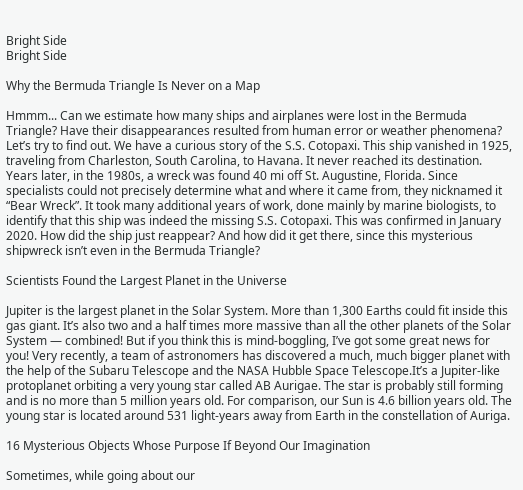Bright Side
Bright Side

Why the Bermuda Triangle Is Never on a Map

Hmmm... Can we estimate how many ships and airplanes were lost in the Bermuda Triangle? Have their disappearances resulted from human error or weather phenomena? Let’s try to find out. We have a curious story of the S.S. Cotopaxi. This ship vanished in 1925, traveling from Charleston, South Carolina, to Havana. It never reached its destination. Years later, in the 1980s, a wreck was found 40 mi off St. Augustine, Florida. Since specialists could not precisely determine what and where it came from, they nicknamed it “Bear Wreck”. It took many additional years of work, done mainly by marine biologists, to identify that this ship was indeed the missing S.S. Cotopaxi. This was confirmed in January 2020. How did the ship just reappear? And how did it get there, since this mysterious shipwreck isn’t even in the Bermuda Triangle?

Scientists Found the Largest Planet in the Universe

Jupiter is the largest planet in the Solar System. More than 1,300 Earths could fit inside this gas giant. It’s also two and a half times more massive than all the other planets of the Solar System — combined! But if you think this is mind-boggling, I’ve got some great news for you! Very recently, a team of astronomers has discovered a much, much bigger planet with the help of the Subaru Telescope and the NASA Hubble Space Telescope.It’s a Jupiter-like protoplanet orbiting a very young star called AB Aurigae. The star is probably still forming and is no more than 5 million years old. For comparison, our Sun is 4.6 billion years old. The young star is located around 531 light-years away from Earth in the constellation of Auriga.

16 Mysterious Objects Whose Purpose If Beyond Our Imagination

Sometimes, while going about our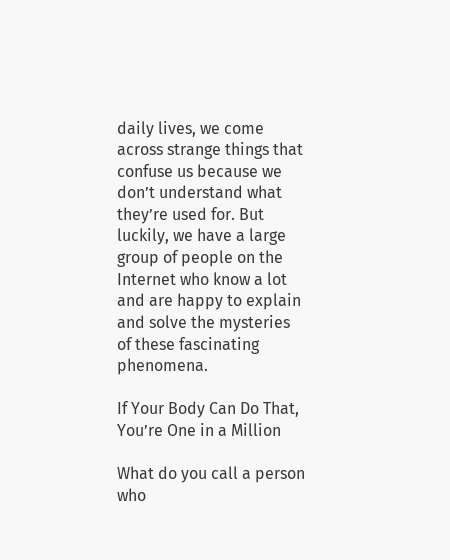daily lives, we come across strange things that confuse us because we don’t understand what they’re used for. But luckily, we have a large group of people on the Internet who know a lot and are happy to explain and solve the mysteries of these fascinating phenomena.

If Your Body Can Do That, You’re One in a Million

What do you call a person who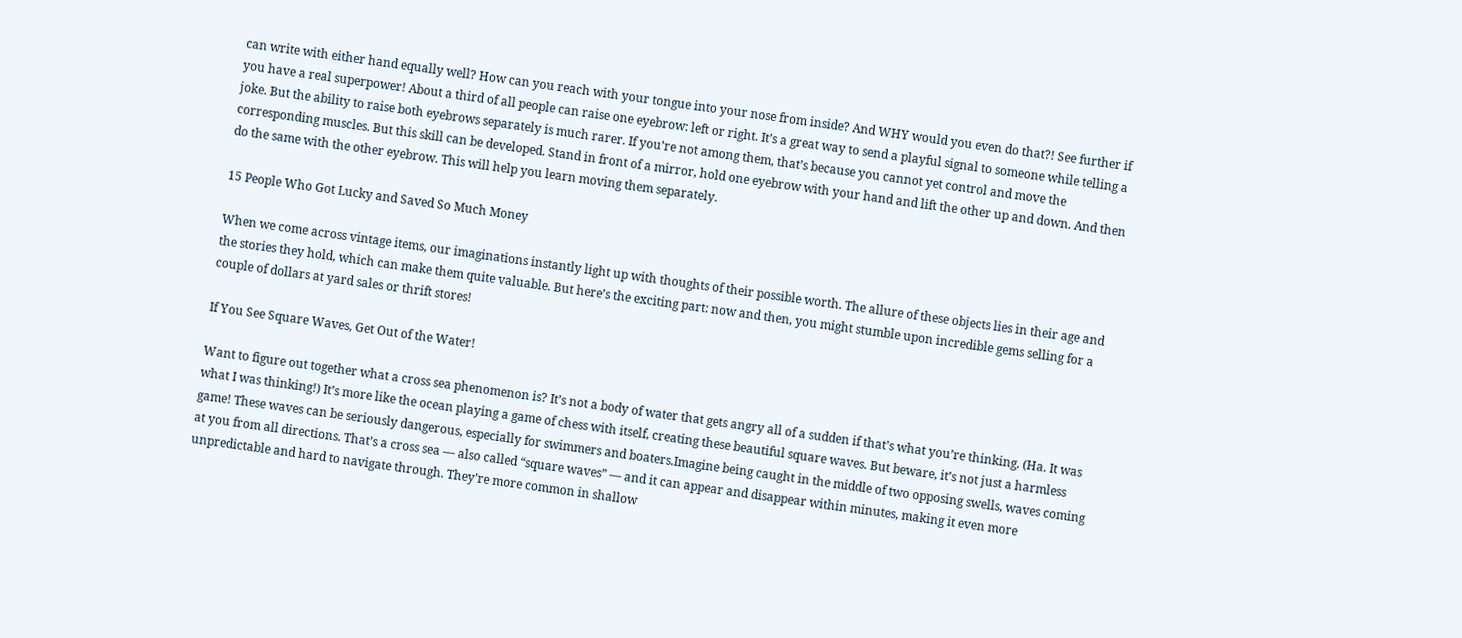can write with either hand equally well? How can you reach with your tongue into your nose from inside? And WHY would you even do that?! See further if you have a real superpower! About a third of all people can raise one eyebrow: left or right. It’s a great way to send a playful signal to someone while telling a joke. But the ability to raise both eyebrows separately is much rarer. If you’re not among them, that’s because you cannot yet control and move the corresponding muscles. But this skill can be developed. Stand in front of a mirror, hold one eyebrow with your hand and lift the other up and down. And then do the same with the other eyebrow. This will help you learn moving them separately.

15 People Who Got Lucky and Saved So Much Money

When we come across vintage items, our imaginations instantly light up with thoughts of their possible worth. The allure of these objects lies in their age and the stories they hold, which can make them quite valuable. But here’s the exciting part: now and then, you might stumble upon incredible gems selling for a couple of dollars at yard sales or thrift stores!

If You See Square Waves, Get Out of the Water!

Want to figure out together what a cross sea phenomenon is? It’s not a body of water that gets angry all of a sudden if that’s what you’re thinking. (Ha. It was what I was thinking!) It’s more like the ocean playing a game of chess with itself, creating these beautiful square waves. But beware, it’s not just a harmless game! These waves can be seriously dangerous, especially for swimmers and boaters.Imagine being caught in the middle of two opposing swells, waves coming at you from all directions. That’s a cross sea — also called “square waves” — and it can appear and disappear within minutes, making it even more unpredictable and hard to navigate through. They’re more common in shallow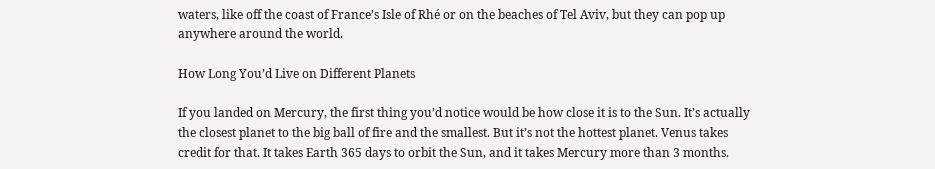waters, like off the coast of France’s Isle of Rhé or on the beaches of Tel Aviv, but they can pop up anywhere around the world.

How Long You’d Live on Different Planets

If you landed on Mercury, the first thing you’d notice would be how close it is to the Sun. It’s actually the closest planet to the big ball of fire and the smallest. But it’s not the hottest planet. Venus takes credit for that. It takes Earth 365 days to orbit the Sun, and it takes Mercury more than 3 months.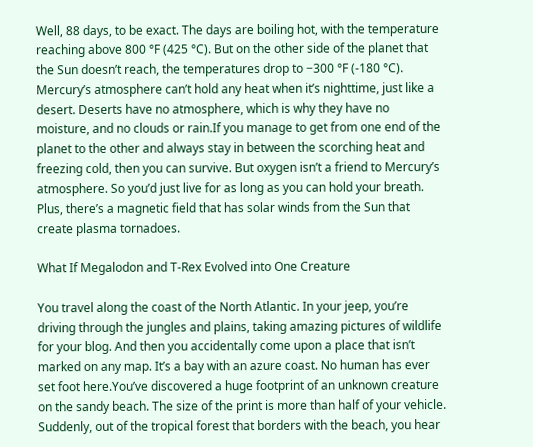Well, 88 days, to be exact. The days are boiling hot, with the temperature reaching above 800 °F (425 °C). But on the other side of the planet that the Sun doesn’t reach, the temperatures drop to −300 °F (-180 °C). Mercury’s atmosphere can’t hold any heat when it’s nighttime, just like a desert. Deserts have no atmosphere, which is why they have no moisture, and no clouds or rain.If you manage to get from one end of the planet to the other and always stay in between the scorching heat and freezing cold, then you can survive. But oxygen isn’t a friend to Mercury’s atmosphere. So you’d just live for as long as you can hold your breath. Plus, there’s a magnetic field that has solar winds from the Sun that create plasma tornadoes.

What If Megalodon and T-Rex Evolved into One Creature

You travel along the coast of the North Atlantic. In your jeep, you’re driving through the jungles and plains, taking amazing pictures of wildlife for your blog. And then you accidentally come upon a place that isn’t marked on any map. It’s a bay with an azure coast. No human has ever set foot here.You’ve discovered a huge footprint of an unknown creature on the sandy beach. The size of the print is more than half of your vehicle. Suddenly, out of the tropical forest that borders with the beach, you hear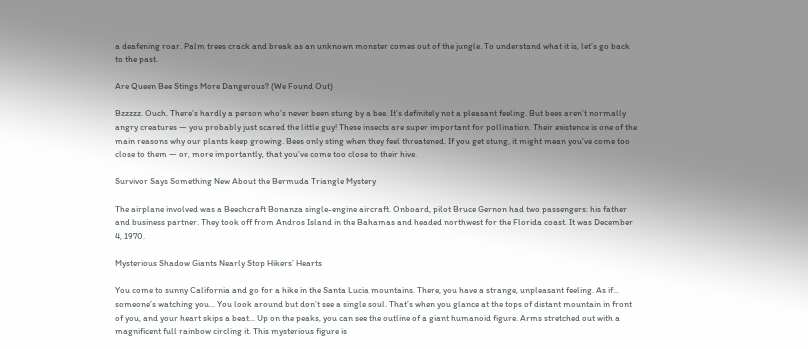a deafening roar. Palm trees crack and break as an unknown monster comes out of the jungle. To understand what it is, let’s go back to the past.

Are Queen Bee Stings More Dangerous? (We Found Out)

Bzzzzz. Ouch. There’s hardly a person who’s never been stung by a bee. It’s definitely not a pleasant feeling. But bees aren’t normally angry creatures — you probably just scared the little guy! These insects are super important for pollination. Their existence is one of the main reasons why our plants keep growing. Bees only sting when they feel threatened. If you get stung, it might mean you’ve come too close to them — or, more importantly, that you’ve come too close to their hive.

Survivor Says Something New About the Bermuda Triangle Mystery

The airplane involved was a Beechcraft Bonanza single-engine aircraft. Onboard, pilot Bruce Gernon had two passengers: his father and business partner. They took off from Andros Island in the Bahamas and headed northwest for the Florida coast. It was December 4, 1970.

Mysterious Shadow Giants Nearly Stop Hikers’ Hearts

You come to sunny California and go for a hike in the Santa Lucia mountains. There, you have a strange, unpleasant feeling. As if... someone’s watching you... You look around but don’t see a single soul. That’s when you glance at the tops of distant mountain in front of you, and your heart skips a beat... Up on the peaks, you can see the outline of a giant humanoid figure. Arms stretched out with a magnificent full rainbow circling it. This mysterious figure is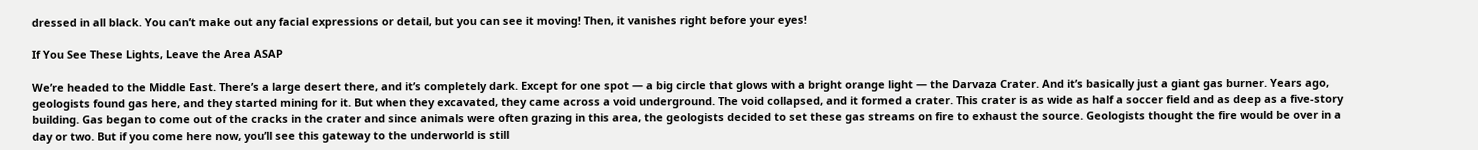dressed in all black. You can’t make out any facial expressions or detail, but you can see it moving! Then, it vanishes right before your eyes!

If You See These Lights, Leave the Area ASAP

We’re headed to the Middle East. There’s a large desert there, and it’s completely dark. Except for one spot — a big circle that glows with a bright orange light — the Darvaza Crater. And it’s basically just a giant gas burner. Years ago, geologists found gas here, and they started mining for it. But when they excavated, they came across a void underground. The void collapsed, and it formed a crater. This crater is as wide as half a soccer field and as deep as a five-story building. Gas began to come out of the cracks in the crater and since animals were often grazing in this area, the geologists decided to set these gas streams on fire to exhaust the source. Geologists thought the fire would be over in a day or two. But if you come here now, you’ll see this gateway to the underworld is still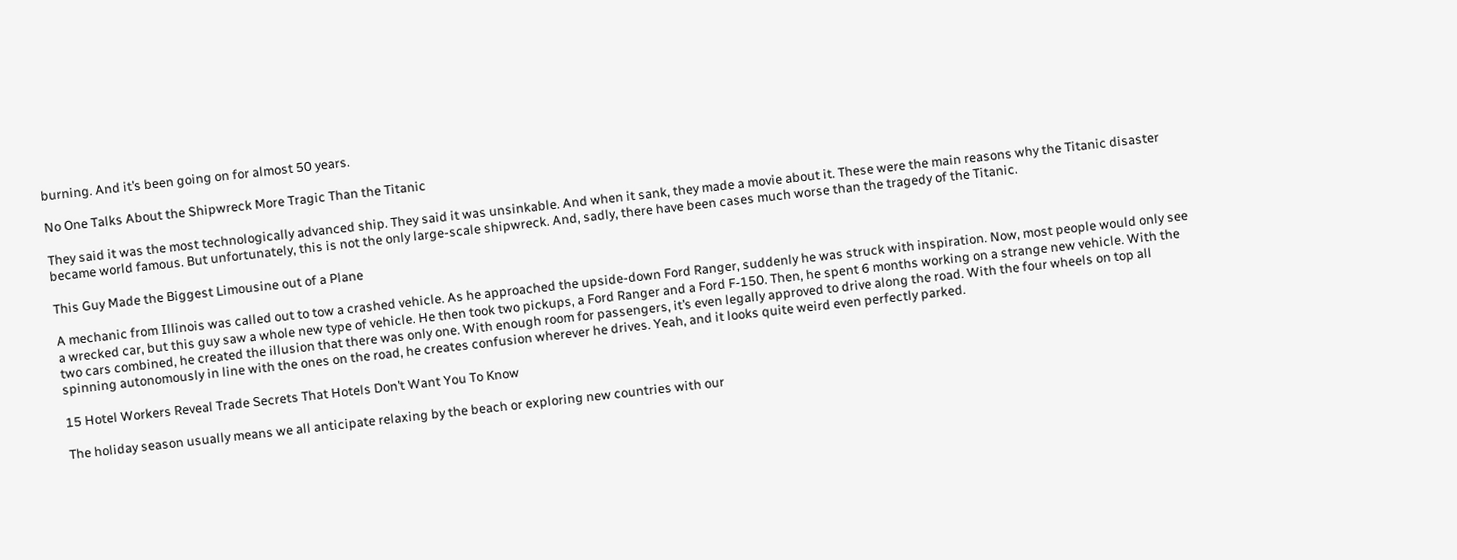burning. And it’s been going on for almost 50 years.

No One Talks About the Shipwreck More Tragic Than the Titanic

They said it was the most technologically advanced ship. They said it was unsinkable. And when it sank, they made a movie about it. These were the main reasons why the Titanic disaster became world famous. But unfortunately, this is not the only large-scale shipwreck. And, sadly, there have been cases much worse than the tragedy of the Titanic.

This Guy Made the Biggest Limousine out of a Plane

A mechanic from Illinois was called out to tow a crashed vehicle. As he approached the upside-down Ford Ranger, suddenly he was struck with inspiration. Now, most people would only see a wrecked car, but this guy saw a whole new type of vehicle. He then took two pickups, a Ford Ranger and a Ford F-150. Then, he spent 6 months working on a strange new vehicle. With the two cars combined, he created the illusion that there was only one. With enough room for passengers, it’s even legally approved to drive along the road. With the four wheels on top all spinning autonomously in line with the ones on the road, he creates confusion wherever he drives. Yeah, and it looks quite weird even perfectly parked.

15 Hotel Workers Reveal Trade Secrets That Hotels Don’t Want You To Know

The holiday season usually means we all anticipate relaxing by the beach or exploring new countries with our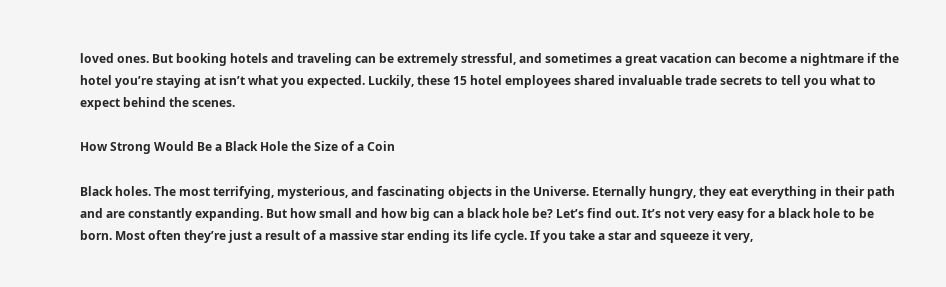loved ones. But booking hotels and traveling can be extremely stressful, and sometimes a great vacation can become a nightmare if the hotel you’re staying at isn’t what you expected. Luckily, these 15 hotel employees shared invaluable trade secrets to tell you what to expect behind the scenes.

How Strong Would Be a Black Hole the Size of a Coin

Black holes. The most terrifying, mysterious, and fascinating objects in the Universe. Eternally hungry, they eat everything in their path and are constantly expanding. But how small and how big can a black hole be? Let’s find out. It’s not very easy for a black hole to be born. Most often they’re just a result of a massive star ending its life cycle. If you take a star and squeeze it very,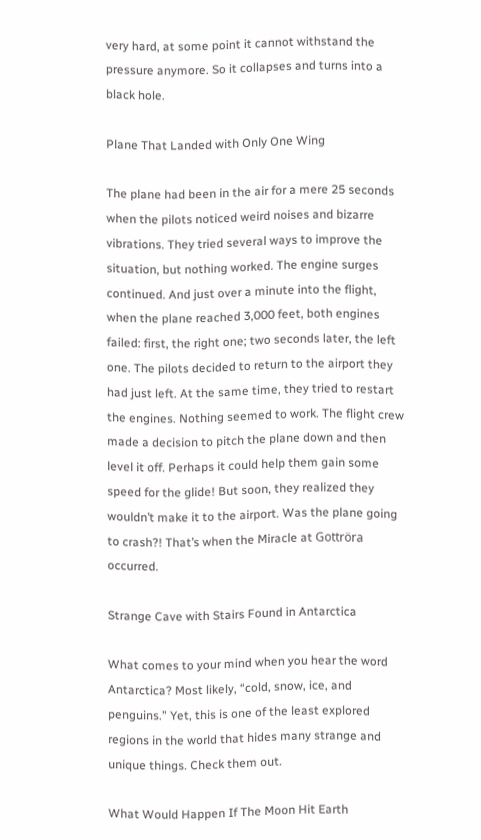very hard, at some point it cannot withstand the pressure anymore. So it collapses and turns into a black hole.

Plane That Landed with Only One Wing

The plane had been in the air for a mere 25 seconds when the pilots noticed weird noises and bizarre vibrations. They tried several ways to improve the situation, but nothing worked. The engine surges continued. And just over a minute into the flight, when the plane reached 3,000 feet, both engines failed: first, the right one; two seconds later, the left one. The pilots decided to return to the airport they had just left. At the same time, they tried to restart the engines. Nothing seemed to work. The flight crew made a decision to pitch the plane down and then level it off. Perhaps it could help them gain some speed for the glide! But soon, they realized they wouldn’t make it to the airport. Was the plane going to crash?! That’s when the Miracle at Gottröra occurred.

Strange Cave with Stairs Found in Antarctica

What comes to your mind when you hear the word Antarctica? Most likely, “cold, snow, ice, and penguins.” Yet, this is one of the least explored regions in the world that hides many strange and unique things. Check them out.

What Would Happen If The Moon Hit Earth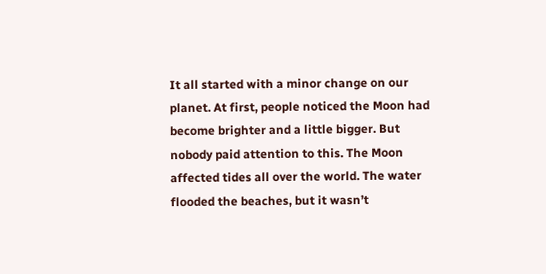It all started with a minor change on our planet. At first, people noticed the Moon had become brighter and a little bigger. But nobody paid attention to this. The Moon affected tides all over the world. The water flooded the beaches, but it wasn’t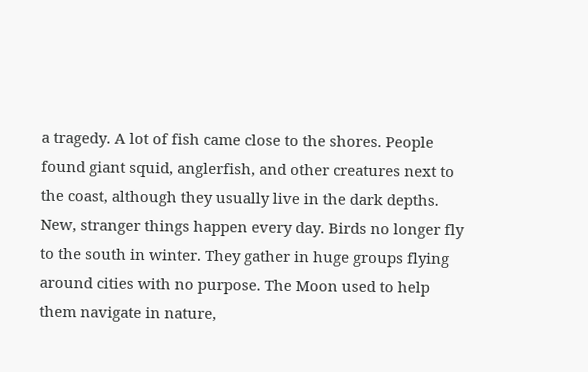a tragedy. A lot of fish came close to the shores. People found giant squid, anglerfish, and other creatures next to the coast, although they usually live in the dark depths. New, stranger things happen every day. Birds no longer fly to the south in winter. They gather in huge groups flying around cities with no purpose. The Moon used to help them navigate in nature,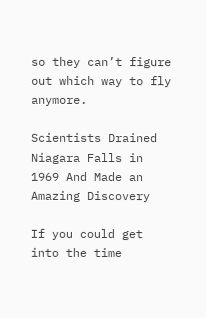so they can’t figure out which way to fly anymore.

Scientists Drained Niagara Falls in 1969 And Made an Amazing Discovery

If you could get into the time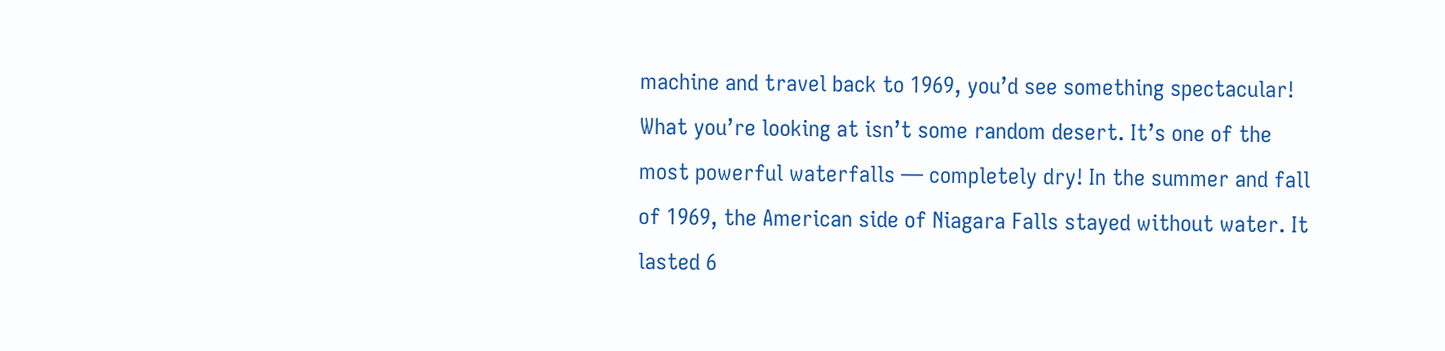machine and travel back to 1969, you’d see something spectacular! What you’re looking at isn’t some random desert. It’s one of the most powerful waterfalls — completely dry! In the summer and fall of 1969, the American side of Niagara Falls stayed without water. It lasted 6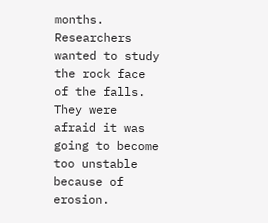months. Researchers wanted to study the rock face of the falls. They were afraid it was going to become too unstable because of erosion.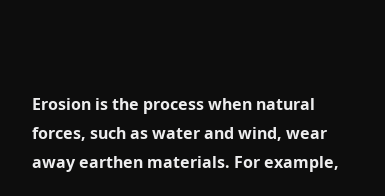Erosion is the process when natural forces, such as water and wind, wear away earthen materials. For example,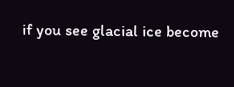if you see glacial ice become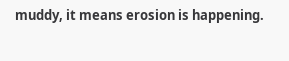muddy, it means erosion is happening.